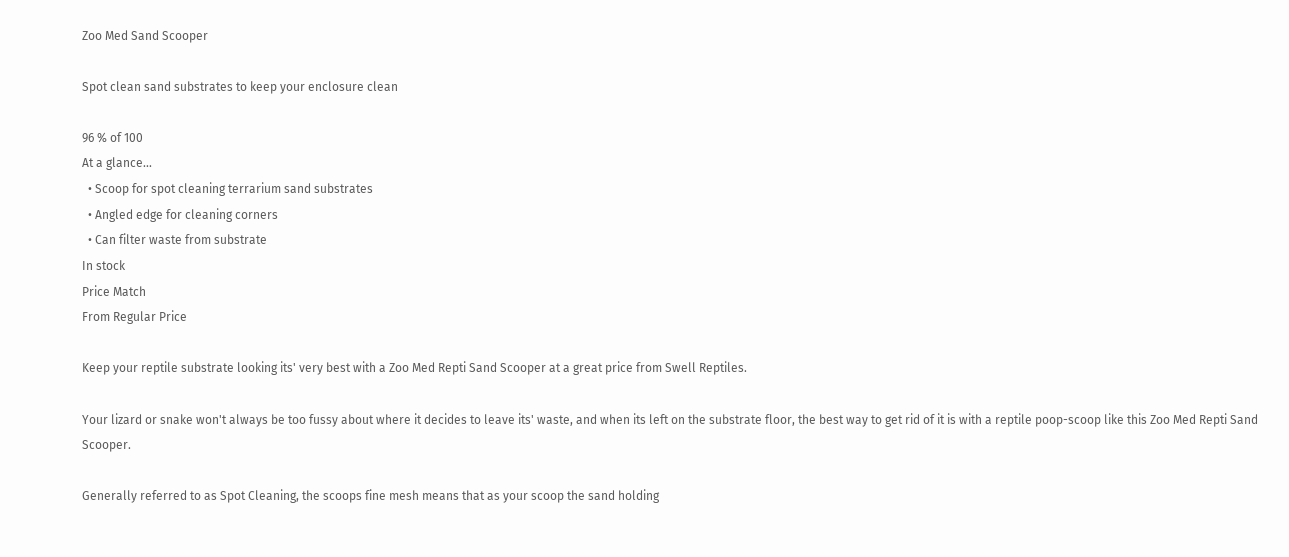Zoo Med Sand Scooper

Spot clean sand substrates to keep your enclosure clean

96 % of 100
At a glance...
  • Scoop for spot cleaning terrarium sand substrates
  • Angled edge for cleaning corners
  • Can filter waste from substrate
In stock
Price Match
From Regular Price

Keep your reptile substrate looking its' very best with a Zoo Med Repti Sand Scooper at a great price from Swell Reptiles.

Your lizard or snake won't always be too fussy about where it decides to leave its' waste, and when its left on the substrate floor, the best way to get rid of it is with a reptile poop-scoop like this Zoo Med Repti Sand Scooper.

Generally referred to as Spot Cleaning, the scoops fine mesh means that as your scoop the sand holding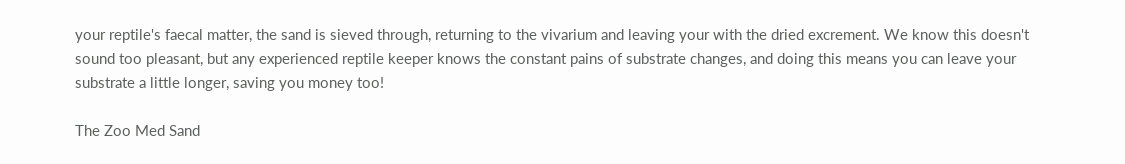your reptile's faecal matter, the sand is sieved through, returning to the vivarium and leaving your with the dried excrement. We know this doesn't sound too pleasant, but any experienced reptile keeper knows the constant pains of substrate changes, and doing this means you can leave your substrate a little longer, saving you money too!

The Zoo Med Sand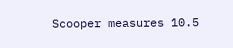Scooper measures 10.5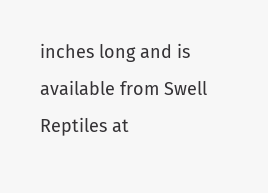inches long and is available from Swell Reptiles at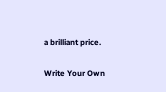a brilliant price.

Write Your Own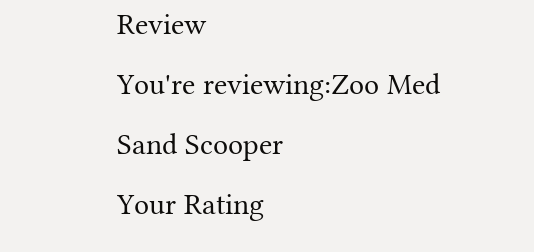Review
You're reviewing:Zoo Med Sand Scooper
Your Rating